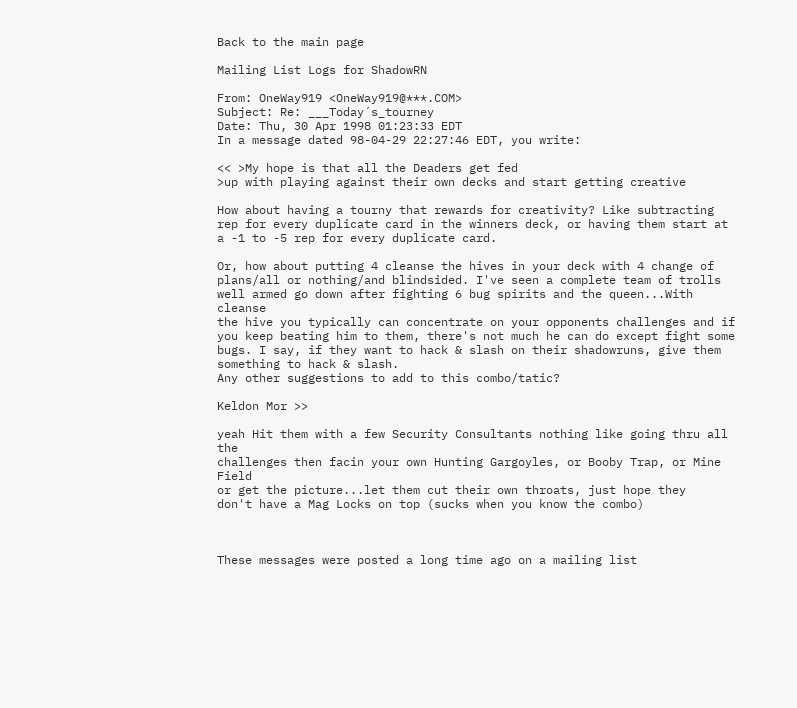Back to the main page

Mailing List Logs for ShadowRN

From: OneWay919 <OneWay919@***.COM>
Subject: Re: ___Today´s_tourney
Date: Thu, 30 Apr 1998 01:23:33 EDT
In a message dated 98-04-29 22:27:46 EDT, you write:

<< >My hope is that all the Deaders get fed
>up with playing against their own decks and start getting creative

How about having a tourny that rewards for creativity? Like subtracting
rep for every duplicate card in the winners deck, or having them start at
a -1 to -5 rep for every duplicate card.

Or, how about putting 4 cleanse the hives in your deck with 4 change of
plans/all or nothing/and blindsided. I've seen a complete team of trolls
well armed go down after fighting 6 bug spirits and the queen...With cleanse
the hive you typically can concentrate on your opponents challenges and if
you keep beating him to them, there's not much he can do except fight some
bugs. I say, if they want to hack & slash on their shadowruns, give them
something to hack & slash.
Any other suggestions to add to this combo/tatic?

Keldon Mor >>

yeah Hit them with a few Security Consultants nothing like going thru all the
challenges then facin your own Hunting Gargoyles, or Booby Trap, or Mine Field
or get the picture...let them cut their own throats, just hope they
don't have a Mag Locks on top (sucks when you know the combo)



These messages were posted a long time ago on a mailing list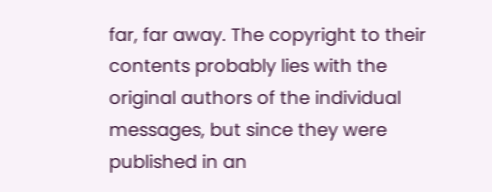far, far away. The copyright to their contents probably lies with the original authors of the individual messages, but since they were published in an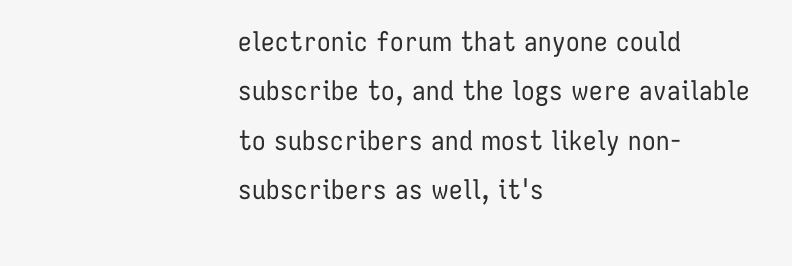electronic forum that anyone could subscribe to, and the logs were available to subscribers and most likely non-subscribers as well, it's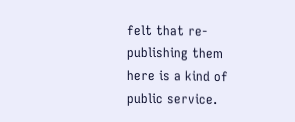felt that re-publishing them here is a kind of public service.